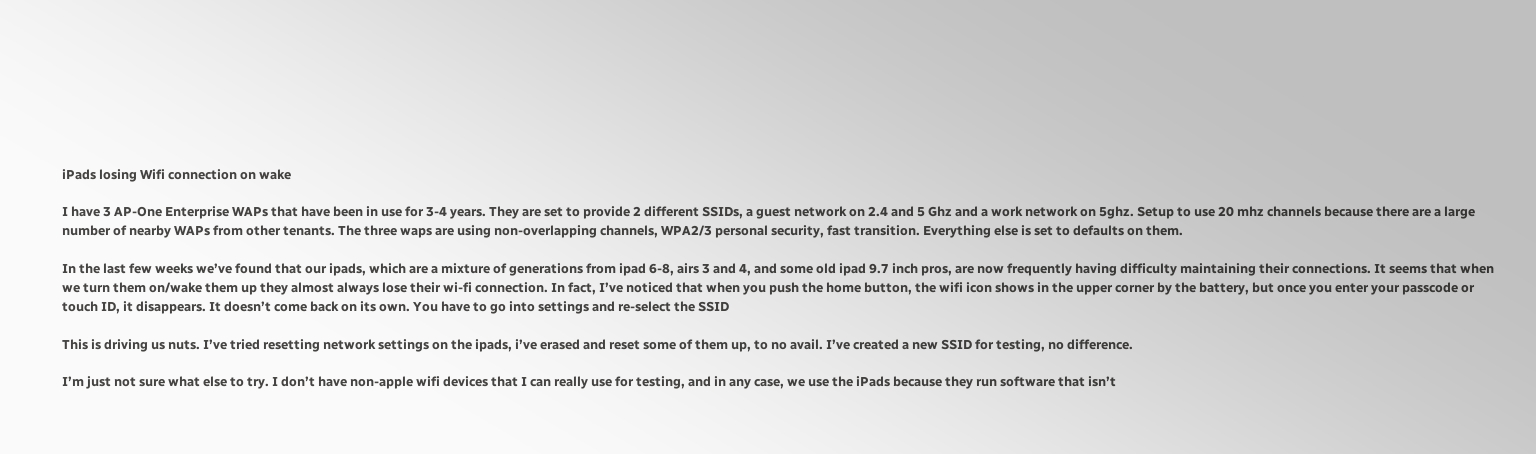iPads losing Wifi connection on wake

I have 3 AP-One Enterprise WAPs that have been in use for 3-4 years. They are set to provide 2 different SSIDs, a guest network on 2.4 and 5 Ghz and a work network on 5ghz. Setup to use 20 mhz channels because there are a large number of nearby WAPs from other tenants. The three waps are using non-overlapping channels, WPA2/3 personal security, fast transition. Everything else is set to defaults on them.

In the last few weeks we’ve found that our ipads, which are a mixture of generations from ipad 6-8, airs 3 and 4, and some old ipad 9.7 inch pros, are now frequently having difficulty maintaining their connections. It seems that when we turn them on/wake them up they almost always lose their wi-fi connection. In fact, I’ve noticed that when you push the home button, the wifi icon shows in the upper corner by the battery, but once you enter your passcode or touch ID, it disappears. It doesn’t come back on its own. You have to go into settings and re-select the SSID

This is driving us nuts. I’ve tried resetting network settings on the ipads, i’ve erased and reset some of them up, to no avail. I’ve created a new SSID for testing, no difference.

I’m just not sure what else to try. I don’t have non-apple wifi devices that I can really use for testing, and in any case, we use the iPads because they run software that isn’t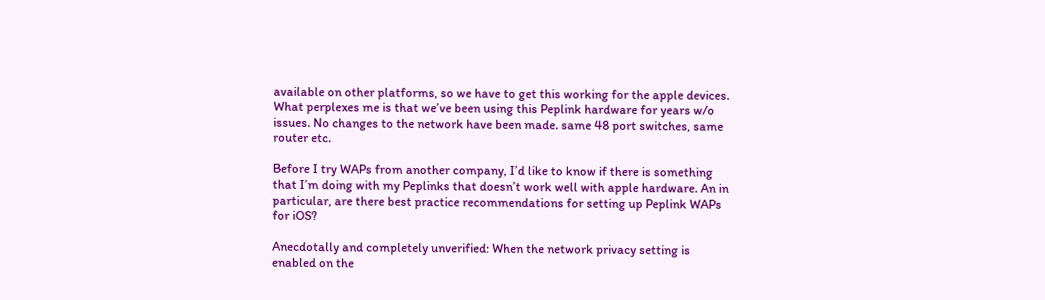available on other platforms, so we have to get this working for the apple devices. What perplexes me is that we’ve been using this Peplink hardware for years w/o issues. No changes to the network have been made. same 48 port switches, same router etc.

Before I try WAPs from another company, I’d like to know if there is something that I’m doing with my Peplinks that doesn’t work well with apple hardware. An in particular, are there best practice recommendations for setting up Peplink WAPs for iOS?

Anecdotally and completely unverified: When the network privacy setting is enabled on the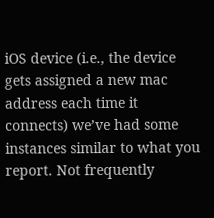iOS device (i.e., the device gets assigned a new mac address each time it connects) we’ve had some instances similar to what you report. Not frequently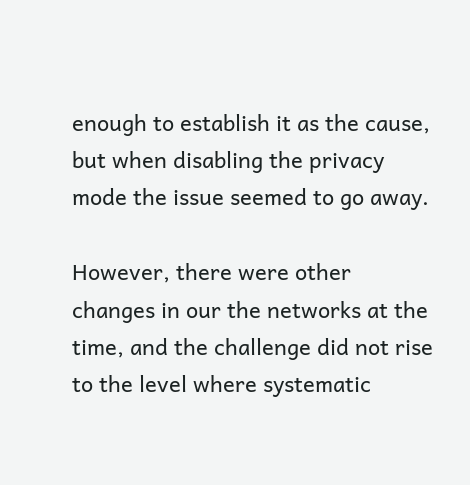enough to establish it as the cause, but when disabling the privacy mode the issue seemed to go away.

However, there were other changes in our the networks at the time, and the challenge did not rise to the level where systematic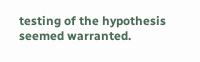testing of the hypothesis seemed warranted.